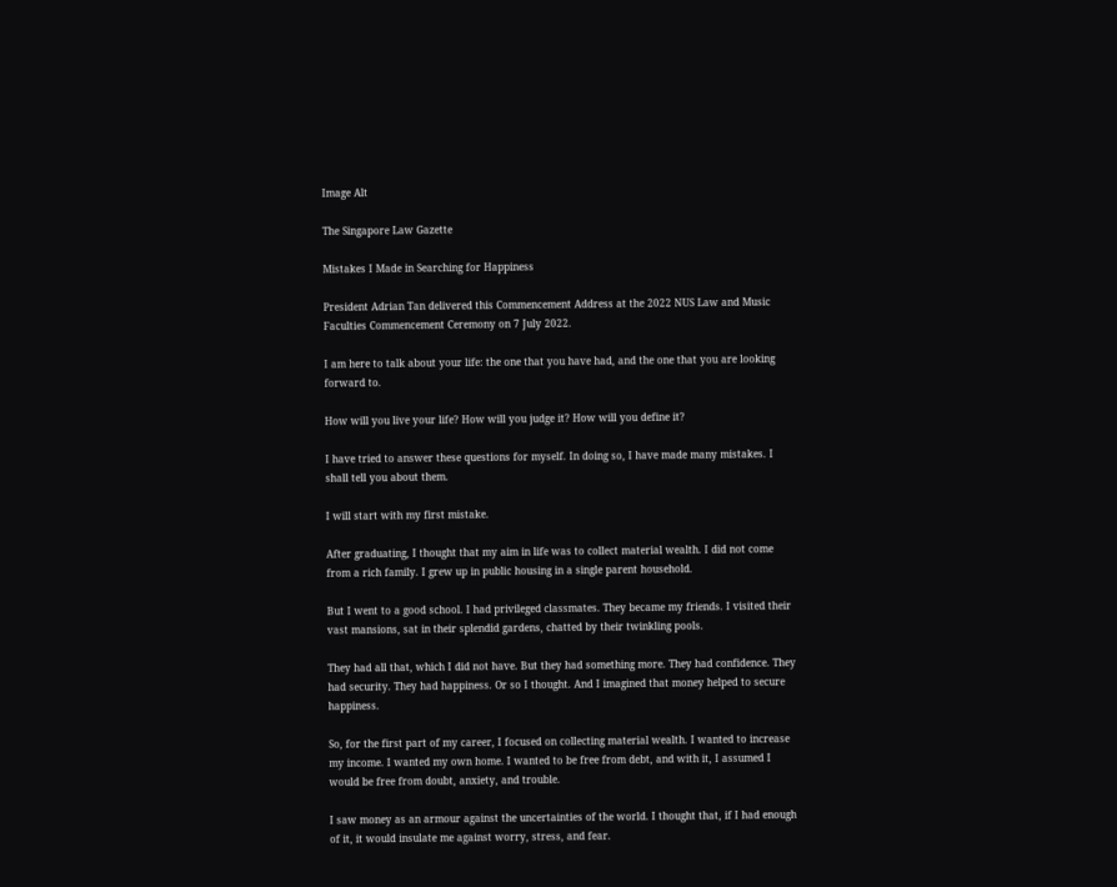Image Alt

The Singapore Law Gazette

Mistakes I Made in Searching for Happiness

President Adrian Tan delivered this Commencement Address at the 2022 NUS Law and Music Faculties Commencement Ceremony on 7 July 2022.

I am here to talk about your life: the one that you have had, and the one that you are looking forward to.

How will you live your life? How will you judge it? How will you define it?

I have tried to answer these questions for myself. In doing so, I have made many mistakes. I shall tell you about them.

I will start with my first mistake.

After graduating, I thought that my aim in life was to collect material wealth. I did not come from a rich family. I grew up in public housing in a single parent household.

But I went to a good school. I had privileged classmates. They became my friends. I visited their vast mansions, sat in their splendid gardens, chatted by their twinkling pools.

They had all that, which I did not have. But they had something more. They had confidence. They had security. They had happiness. Or so I thought. And I imagined that money helped to secure happiness.

So, for the first part of my career, I focused on collecting material wealth. I wanted to increase my income. I wanted my own home. I wanted to be free from debt, and with it, I assumed I would be free from doubt, anxiety, and trouble.

I saw money as an armour against the uncertainties of the world. I thought that, if I had enough of it, it would insulate me against worry, stress, and fear.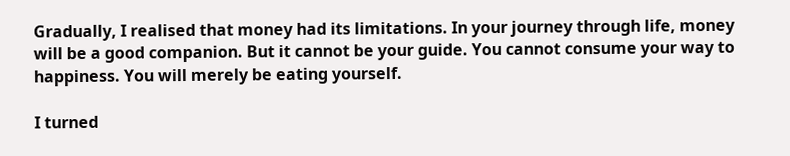Gradually, I realised that money had its limitations. In your journey through life, money will be a good companion. But it cannot be your guide. You cannot consume your way to happiness. You will merely be eating yourself.

I turned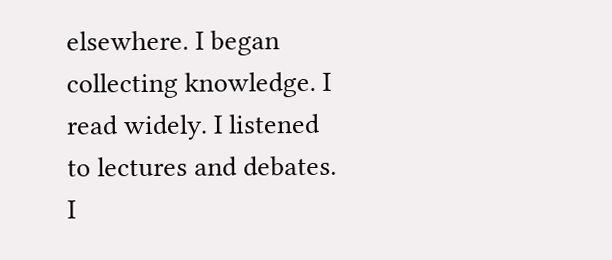elsewhere. I began collecting knowledge. I read widely. I listened to lectures and debates. I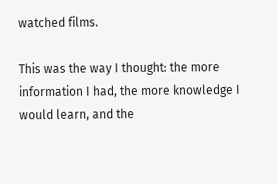watched films.

This was the way I thought: the more information I had, the more knowledge I would learn, and the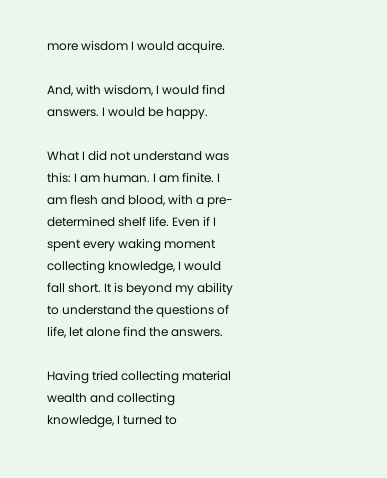more wisdom I would acquire.

And, with wisdom, I would find answers. I would be happy.

What I did not understand was this: I am human. I am finite. I am flesh and blood, with a pre-determined shelf life. Even if I spent every waking moment collecting knowledge, I would fall short. It is beyond my ability to understand the questions of life, let alone find the answers.

Having tried collecting material wealth and collecting knowledge, I turned to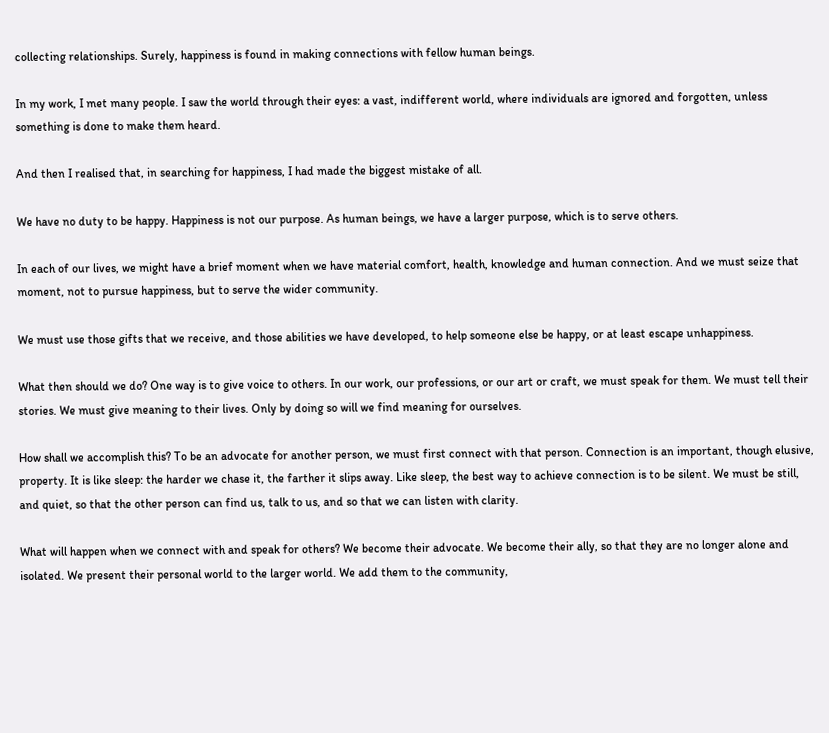collecting relationships. Surely, happiness is found in making connections with fellow human beings.

In my work, I met many people. I saw the world through their eyes: a vast, indifferent world, where individuals are ignored and forgotten, unless something is done to make them heard.

And then I realised that, in searching for happiness, I had made the biggest mistake of all.

We have no duty to be happy. Happiness is not our purpose. As human beings, we have a larger purpose, which is to serve others.

In each of our lives, we might have a brief moment when we have material comfort, health, knowledge and human connection. And we must seize that moment, not to pursue happiness, but to serve the wider community.

We must use those gifts that we receive, and those abilities we have developed, to help someone else be happy, or at least escape unhappiness.

What then should we do? One way is to give voice to others. In our work, our professions, or our art or craft, we must speak for them. We must tell their stories. We must give meaning to their lives. Only by doing so will we find meaning for ourselves.

How shall we accomplish this? To be an advocate for another person, we must first connect with that person. Connection is an important, though elusive, property. It is like sleep: the harder we chase it, the farther it slips away. Like sleep, the best way to achieve connection is to be silent. We must be still, and quiet, so that the other person can find us, talk to us, and so that we can listen with clarity.

What will happen when we connect with and speak for others? We become their advocate. We become their ally, so that they are no longer alone and isolated. We present their personal world to the larger world. We add them to the community,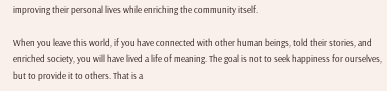improving their personal lives while enriching the community itself.

When you leave this world, if you have connected with other human beings, told their stories, and enriched society, you will have lived a life of meaning. The goal is not to seek happiness for ourselves, but to provide it to others. That is a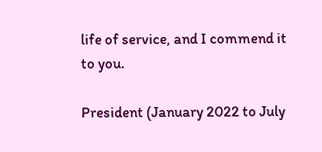life of service, and I commend it to you.

President (January 2022 to July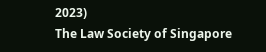2023)
The Law Society of Singapore